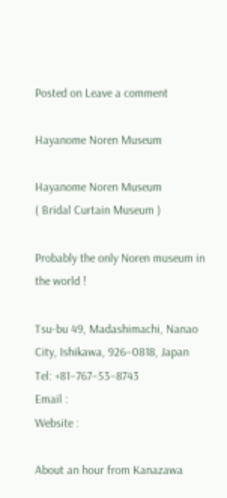Posted on Leave a comment

Hayanome Noren Museum

Hayanome Noren Museum
( Bridal Curtain Museum )

Probably the only Noren museum in the world !

Tsu-bu 49, Madashimachi, Nanao City, Ishikawa, 926–0818, Japan
Tel: +81–767–53–8743
Email :
Website :

About an hour from Kanazawa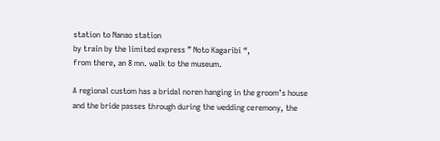station to Nanao station
by train by the limited express ” Noto Kagaribi “,
from there, an 8 mn. walk to the museum.

A regional custom has a bridal noren hanging in the groom’s house
and the bride passes through during the wedding ceremony, the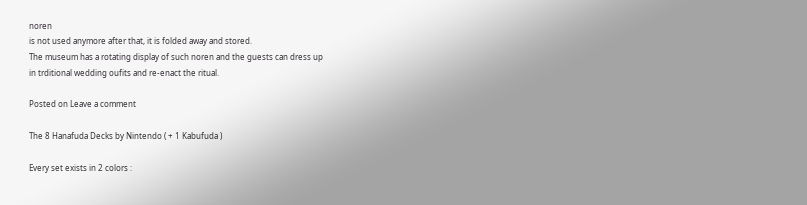noren
is not used anymore after that, it is folded away and stored.
The museum has a rotating display of such noren and the guests can dress up
in trditional wedding oufits and re-enact the ritual.

Posted on Leave a comment

The 8 Hanafuda Decks by Nintendo ( + 1 Kabufuda )

Every set exists in 2 colors :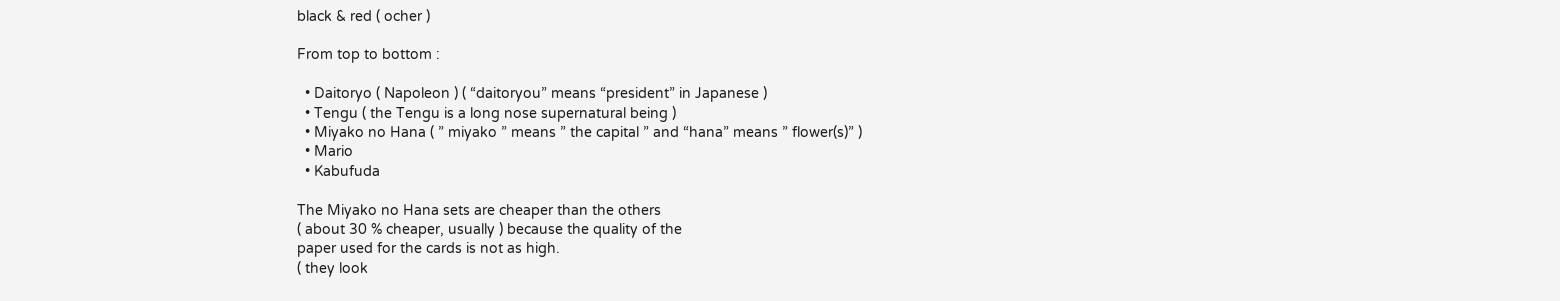black & red ( ocher )

From top to bottom :

  • Daitoryo ( Napoleon ) ( “daitoryou” means “president” in Japanese )
  • Tengu ( the Tengu is a long nose supernatural being )
  • Miyako no Hana ( ” miyako ” means ” the capital ” and “hana” means ” flower(s)” )
  • Mario
  • Kabufuda

The Miyako no Hana sets are cheaper than the others
( about 30 % cheaper, usually ) because the quality of the
paper used for the cards is not as high.
( they look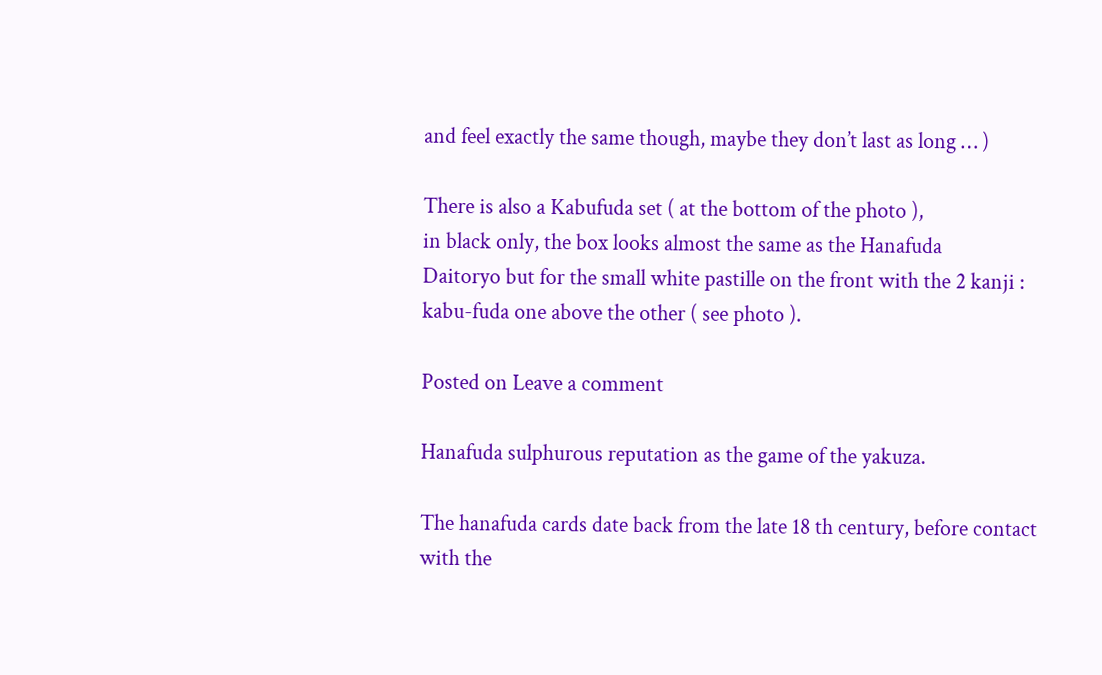and feel exactly the same though, maybe they don’t last as long … )

There is also a Kabufuda set ( at the bottom of the photo ),
in black only, the box looks almost the same as the Hanafuda
Daitoryo but for the small white pastille on the front with the 2 kanji :
kabu-fuda one above the other ( see photo ).

Posted on Leave a comment

Hanafuda sulphurous reputation as the game of the yakuza.

The hanafuda cards date back from the late 18 th century, before contact with the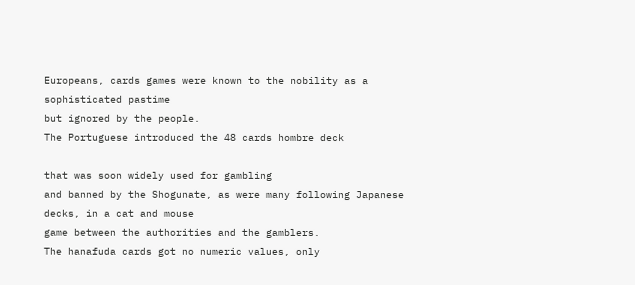Europeans, cards games were known to the nobility as a sophisticated pastime
but ignored by the people.
The Portuguese introduced the 48 cards hombre deck

that was soon widely used for gambling
and banned by the Shogunate, as were many following Japanese decks, in a cat and mouse
game between the authorities and the gamblers.
The hanafuda cards got no numeric values, only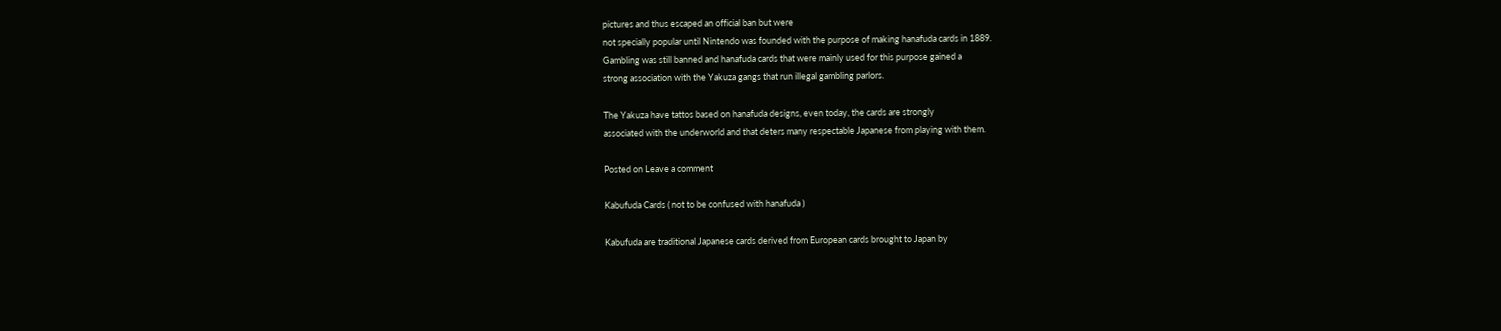pictures and thus escaped an official ban but were
not specially popular until Nintendo was founded with the purpose of making hanafuda cards in 1889.
Gambling was still banned and hanafuda cards that were mainly used for this purpose gained a
strong association with the Yakuza gangs that run illegal gambling parlors.

The Yakuza have tattos based on hanafuda designs, even today, the cards are strongly
associated with the underworld and that deters many respectable Japanese from playing with them.

Posted on Leave a comment

Kabufuda Cards ( not to be confused with hanafuda )

Kabufuda are traditional Japanese cards derived from European cards brought to Japan by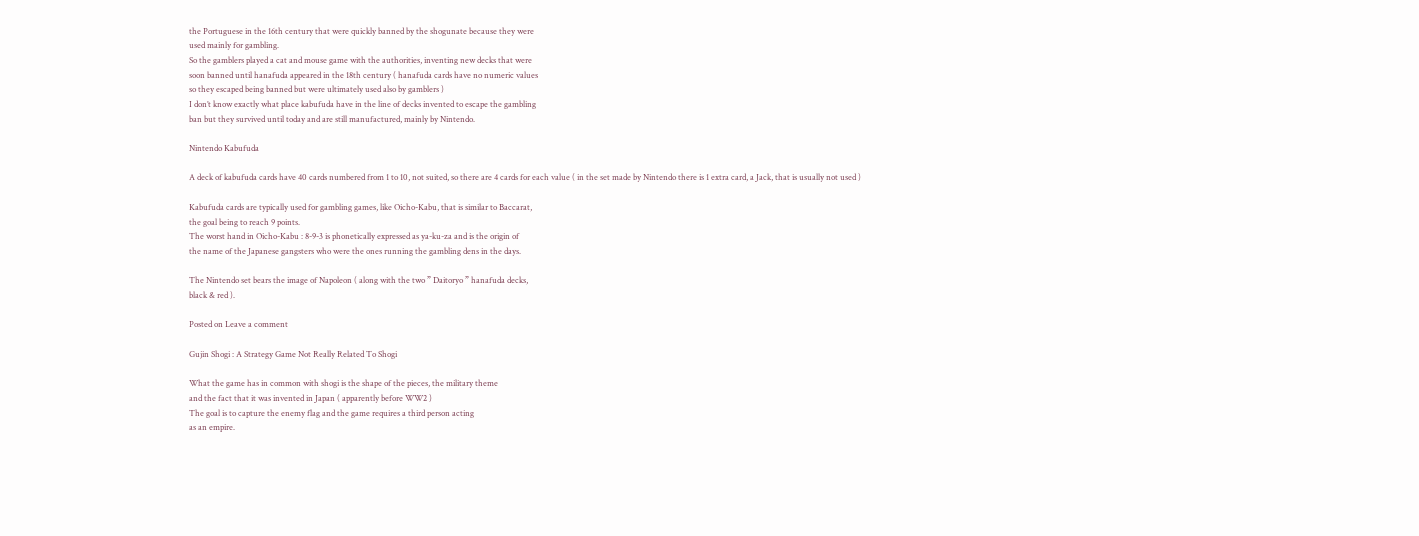the Portuguese in the 16th century that were quickly banned by the shogunate because they were
used mainly for gambling.
So the gamblers played a cat and mouse game with the authorities, inventing new decks that were
soon banned until hanafuda appeared in the 18th century ( hanafuda cards have no numeric values
so they escaped being banned but were ultimately used also by gamblers )
I don’t know exactly what place kabufuda have in the line of decks invented to escape the gambling
ban but they survived until today and are still manufactured, mainly by Nintendo.

Nintendo Kabufuda

A deck of kabufuda cards have 40 cards numbered from 1 to 10, not suited, so there are 4 cards for each value ( in the set made by Nintendo there is 1 extra card, a Jack, that is usually not used )

Kabufuda cards are typically used for gambling games, like Oicho-Kabu, that is similar to Baccarat,
the goal being to reach 9 points.
The worst hand in Oicho-Kabu : 8-9-3 is phonetically expressed as ya-ku-za and is the origin of
the name of the Japanese gangsters who were the ones running the gambling dens in the days.

The Nintendo set bears the image of Napoleon ( along with the two ” Daitoryo ” hanafuda decks,
black & red ).

Posted on Leave a comment

Gujin Shogi : A Strategy Game Not Really Related To Shogi

What the game has in common with shogi is the shape of the pieces, the military theme
and the fact that it was invented in Japan ( apparently before WW2 )
The goal is to capture the enemy flag and the game requires a third person acting
as an empire.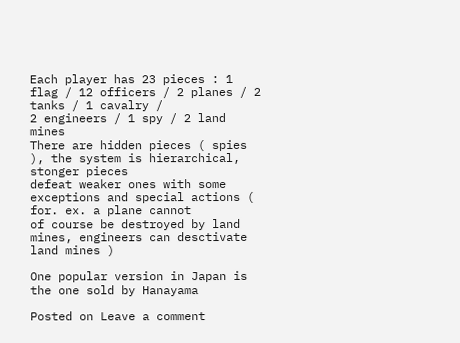Each player has 23 pieces : 1 flag / 12 officers / 2 planes / 2 tanks / 1 cavalry /
2 engineers / 1 spy / 2 land mines
There are hidden pieces ( spies ), the system is hierarchical, stonger pieces
defeat weaker ones with some exceptions and special actions ( for. ex. a plane cannot
of course be destroyed by land mines, engineers can desctivate land mines )

One popular version in Japan is the one sold by Hanayama

Posted on Leave a comment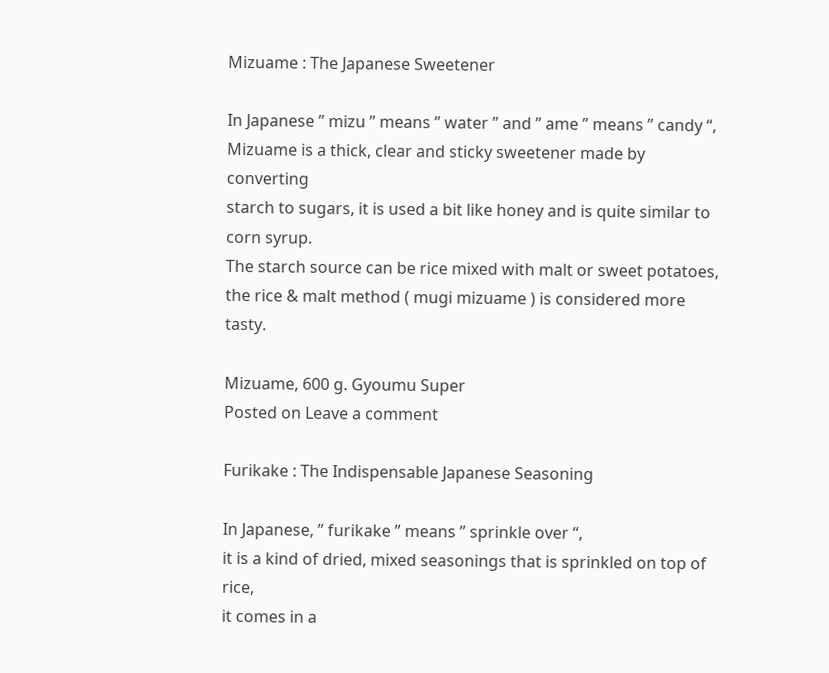Mizuame : The Japanese Sweetener

In Japanese ” mizu ” means ” water ” and ” ame ” means ” candy “,
Mizuame is a thick, clear and sticky sweetener made by converting
starch to sugars, it is used a bit like honey and is quite similar to
corn syrup.
The starch source can be rice mixed with malt or sweet potatoes,
the rice & malt method ( mugi mizuame ) is considered more tasty.

Mizuame, 600 g. Gyoumu Super
Posted on Leave a comment

Furikake : The Indispensable Japanese Seasoning

In Japanese, ” furikake ” means ” sprinkle over “,
it is a kind of dried, mixed seasonings that is sprinkled on top of rice,
it comes in a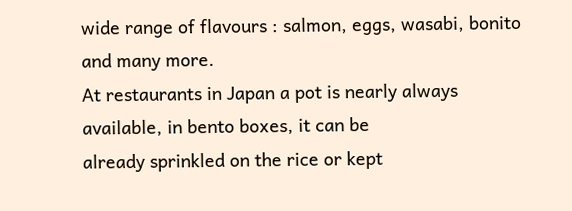wide range of flavours : salmon, eggs, wasabi, bonito and many more.
At restaurants in Japan a pot is nearly always available, in bento boxes, it can be
already sprinkled on the rice or kept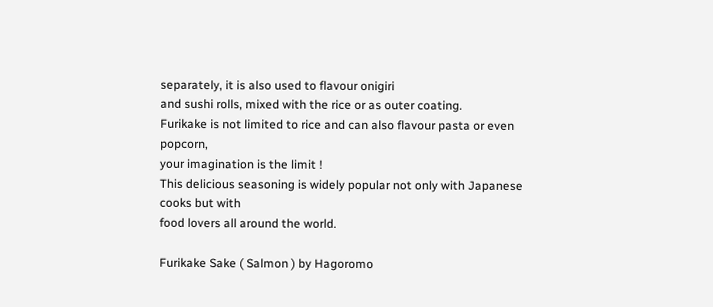separately, it is also used to flavour onigiri
and sushi rolls, mixed with the rice or as outer coating.
Furikake is not limited to rice and can also flavour pasta or even popcorn,
your imagination is the limit !
This delicious seasoning is widely popular not only with Japanese cooks but with
food lovers all around the world.

Furikake Sake ( Salmon ) by Hagoromo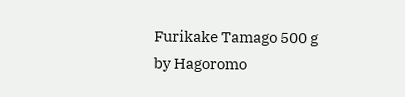Furikake Tamago 500 g by Hagoromo